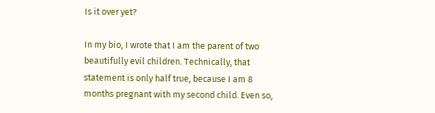Is it over yet?

In my bio, I wrote that I am the parent of two beautifully evil children. Technically, that statement is only half true, because I am 8 months pregnant with my second child. Even so,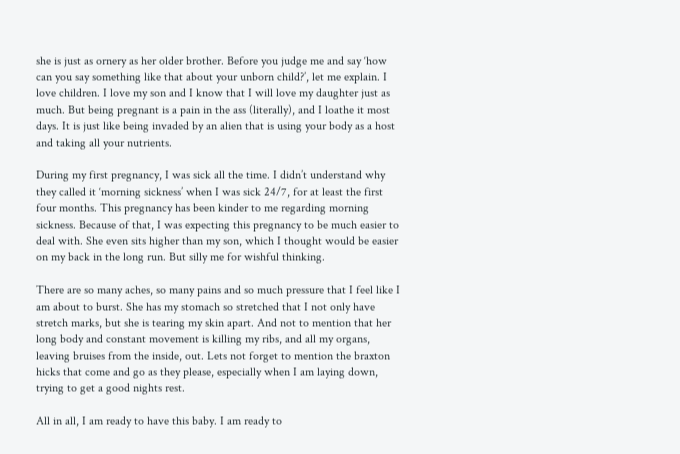she is just as ornery as her older brother. Before you judge me and say ‘how can you say something like that about your unborn child?’, let me explain. I love children. I love my son and I know that I will love my daughter just as much. But being pregnant is a pain in the ass (literally), and I loathe it most days. It is just like being invaded by an alien that is using your body as a host and taking all your nutrients.

During my first pregnancy, I was sick all the time. I didn’t understand why they called it ‘morning sickness’ when I was sick 24/7, for at least the first four months. This pregnancy has been kinder to me regarding morning sickness. Because of that, I was expecting this pregnancy to be much easier to deal with. She even sits higher than my son, which I thought would be easier on my back in the long run. But silly me for wishful thinking.

There are so many aches, so many pains and so much pressure that I feel like I am about to burst. She has my stomach so stretched that I not only have stretch marks, but she is tearing my skin apart. And not to mention that her long body and constant movement is killing my ribs, and all my organs, leaving bruises from the inside, out. Lets not forget to mention the braxton hicks that come and go as they please, especially when I am laying down, trying to get a good nights rest.

All in all, I am ready to have this baby. I am ready to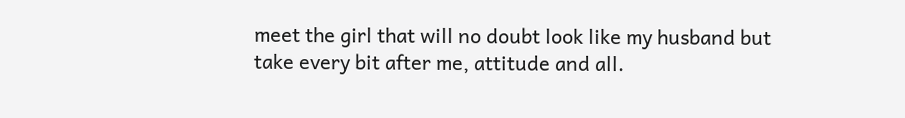meet the girl that will no doubt look like my husband but take every bit after me, attitude and all.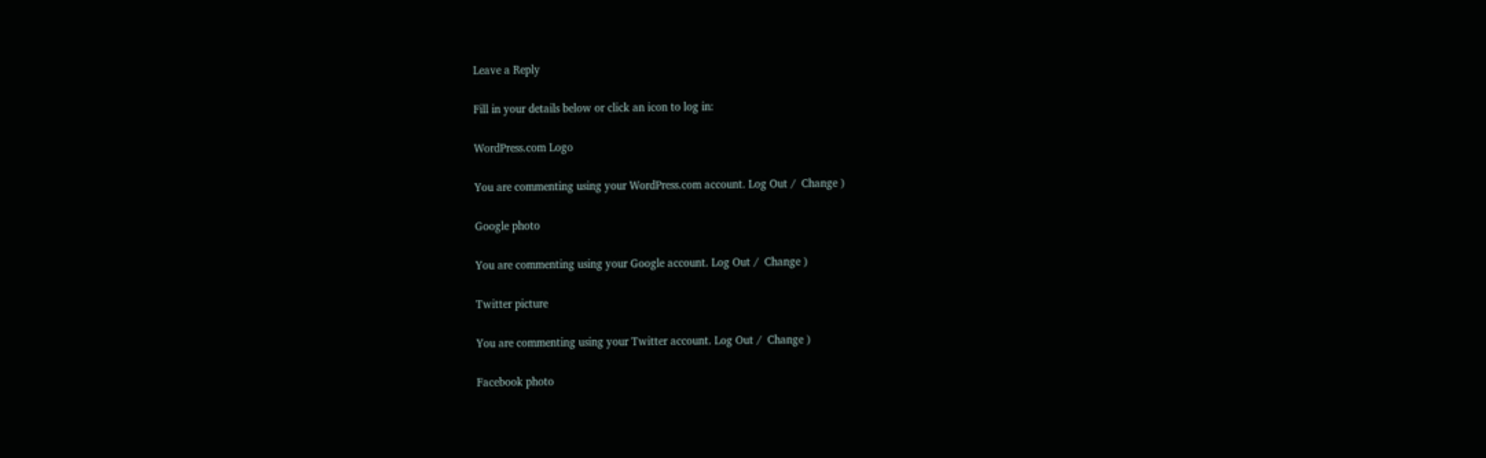Leave a Reply

Fill in your details below or click an icon to log in:

WordPress.com Logo

You are commenting using your WordPress.com account. Log Out /  Change )

Google photo

You are commenting using your Google account. Log Out /  Change )

Twitter picture

You are commenting using your Twitter account. Log Out /  Change )

Facebook photo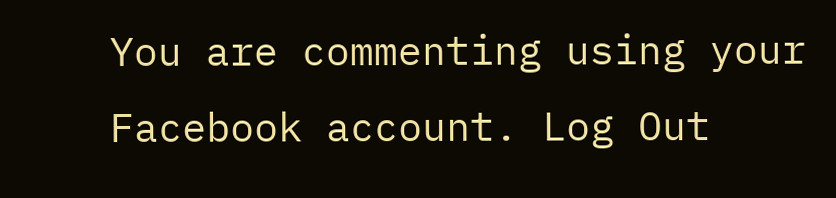You are commenting using your Facebook account. Log Out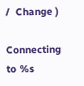/  Change )

Connecting to %s